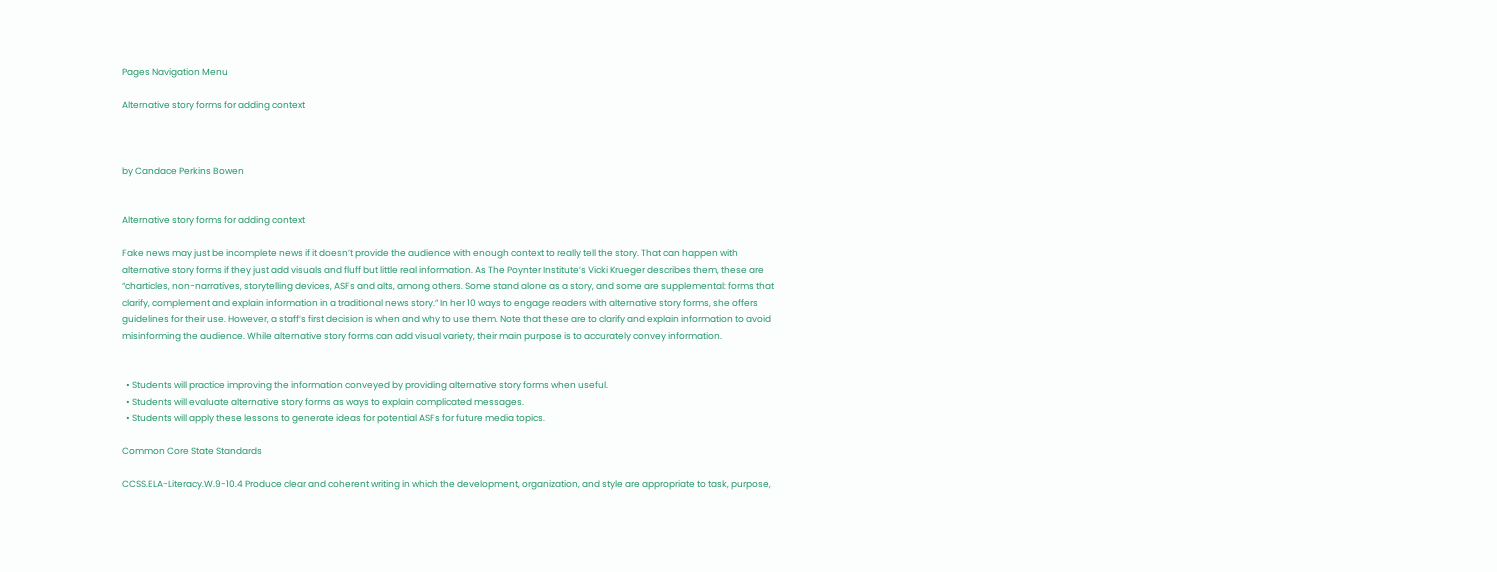Pages Navigation Menu

Alternative story forms for adding context



by Candace Perkins Bowen


Alternative story forms for adding context

Fake news may just be incomplete news if it doesn’t provide the audience with enough context to really tell the story. That can happen with alternative story forms if they just add visuals and fluff but little real information. As The Poynter Institute’s Vicki Krueger describes them, these are “charticles, non-narratives, storytelling devices, ASFs and alts, among others. Some stand alone as a story, and some are supplemental: forms that clarify, complement and explain information in a traditional news story.” In her 10 ways to engage readers with alternative story forms, she offers guidelines for their use. However, a staff’s first decision is when and why to use them. Note that these are to clarify and explain information to avoid misinforming the audience. While alternative story forms can add visual variety, their main purpose is to accurately convey information.


  • Students will practice improving the information conveyed by providing alternative story forms when useful.
  • Students will evaluate alternative story forms as ways to explain complicated messages.
  • Students will apply these lessons to generate ideas for potential ASFs for future media topics.

Common Core State Standards

CCSS.ELA-Literacy.W.9-10.4 Produce clear and coherent writing in which the development, organization, and style are appropriate to task, purpose,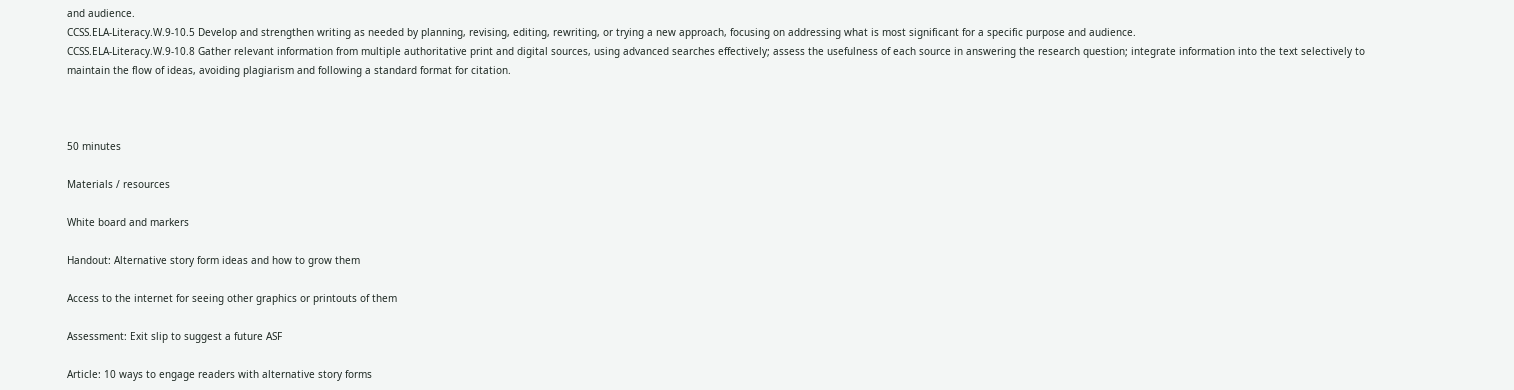and audience.
CCSS.ELA-Literacy.W.9-10.5 Develop and strengthen writing as needed by planning, revising, editing, rewriting, or trying a new approach, focusing on addressing what is most significant for a specific purpose and audience.
CCSS.ELA-Literacy.W.9-10.8 Gather relevant information from multiple authoritative print and digital sources, using advanced searches effectively; assess the usefulness of each source in answering the research question; integrate information into the text selectively to maintain the flow of ideas, avoiding plagiarism and following a standard format for citation.



50 minutes

Materials / resources

White board and markers

Handout: Alternative story form ideas and how to grow them

Access to the internet for seeing other graphics or printouts of them

Assessment: Exit slip to suggest a future ASF

Article: 10 ways to engage readers with alternative story forms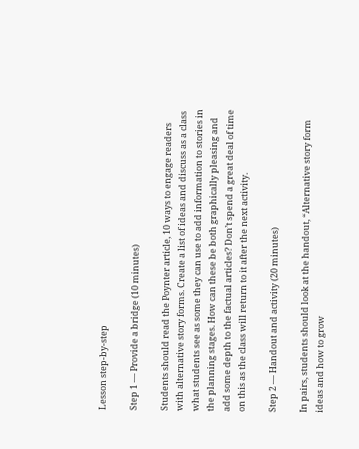Lesson step-by-step

Step 1 — Provide a bridge (10 minutes)

Students should read the Poynter article, 10 ways to engage readers with alternative story forms. Create a list of ideas and discuss as a class what students see as some they can use to add information to stories in the planning stages. How can these be both graphically pleasing and add some depth to the factual articles? Don’t spend a great deal of time on this as the class will return to it after the next activity.

Step 2 — Handout and activity (20 minutes)

In pairs, students should look at the handout, “Alternative story form ideas and how to grow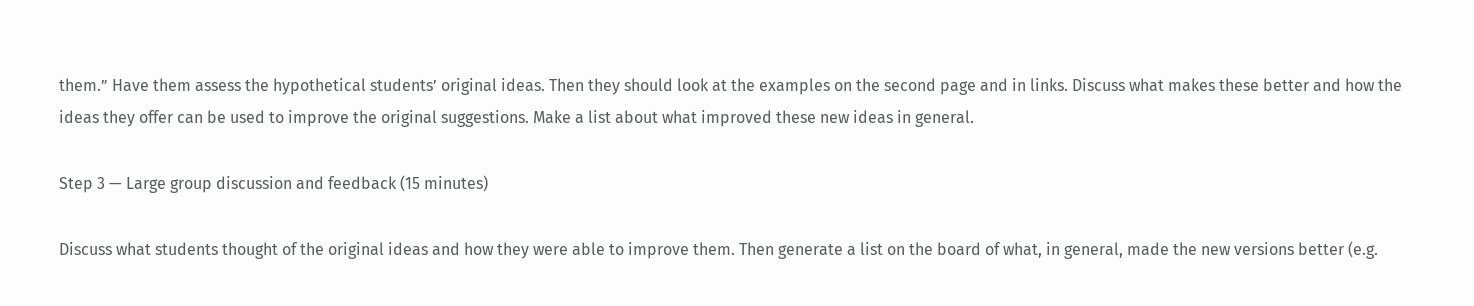them.” Have them assess the hypothetical students’ original ideas. Then they should look at the examples on the second page and in links. Discuss what makes these better and how the ideas they offer can be used to improve the original suggestions. Make a list about what improved these new ideas in general.

Step 3 — Large group discussion and feedback (15 minutes)

Discuss what students thought of the original ideas and how they were able to improve them. Then generate a list on the board of what, in general, made the new versions better (e.g.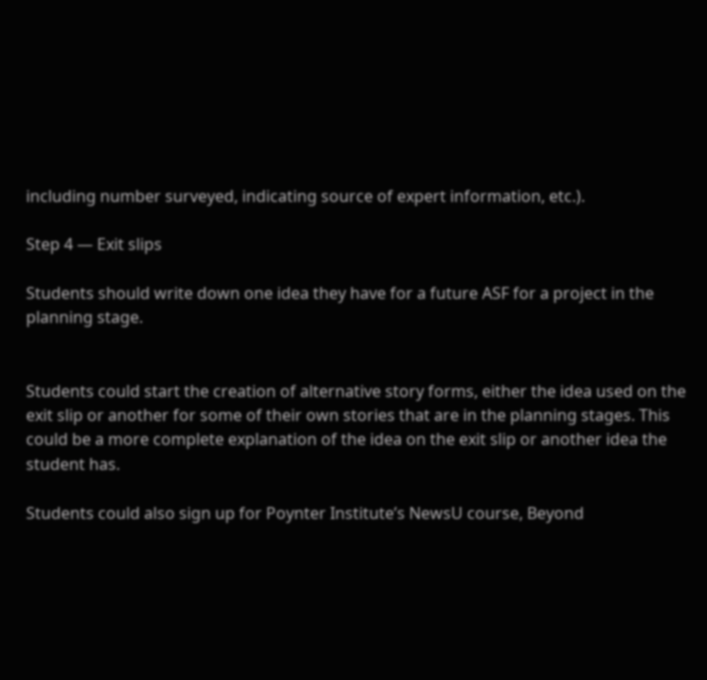including number surveyed, indicating source of expert information, etc.).

Step 4 — Exit slips

Students should write down one idea they have for a future ASF for a project in the planning stage.


Students could start the creation of alternative story forms, either the idea used on the exit slip or another for some of their own stories that are in the planning stages. This could be a more complete explanation of the idea on the exit slip or another idea the student has.

Students could also sign up for Poynter Institute’s NewsU course, Beyond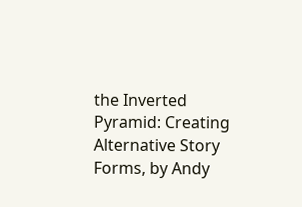the Inverted Pyramid: Creating Alternative Story Forms, by Andy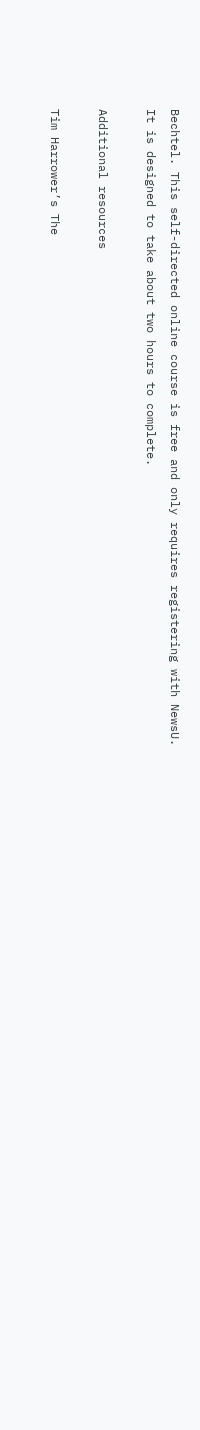Bechtel. This self-directed online course is free and only requires registering with NewsU. It is designed to take about two hours to complete.

Additional resources

Tim Harrower’s The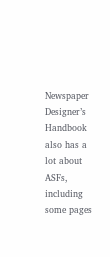Newspaper Designer’s Handbook also has a lot about ASFs, including some pages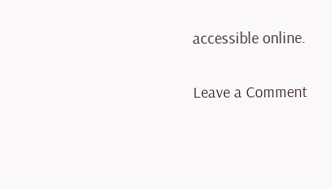accessible online.

Leave a Comment